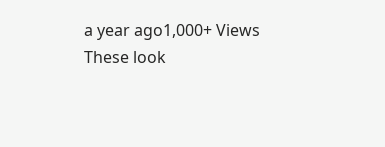a year ago1,000+ Views
These look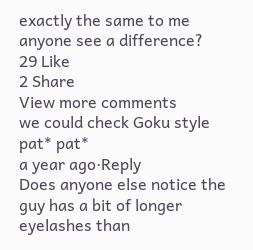exactly the same to me anyone see a difference?
29 Like
2 Share
View more comments
we could check Goku style pat* pat*
a year ago·Reply
Does anyone else notice the guy has a bit of longer eyelashes than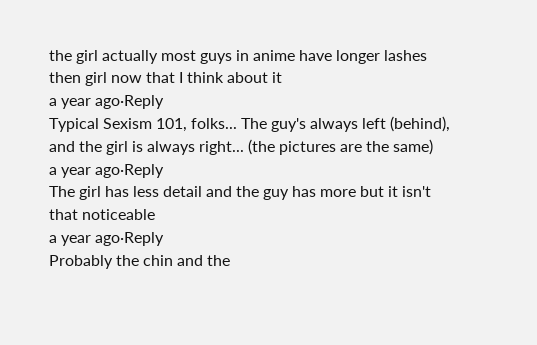the girl actually most guys in anime have longer lashes then girl now that I think about it
a year ago·Reply
Typical Sexism 101, folks... The guy's always left (behind), and the girl is always right... (the pictures are the same)
a year ago·Reply
The girl has less detail and the guy has more but it isn't that noticeable
a year ago·Reply
Probably the chin and the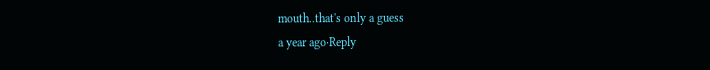mouth..that's only a guess
a year ago·Reply